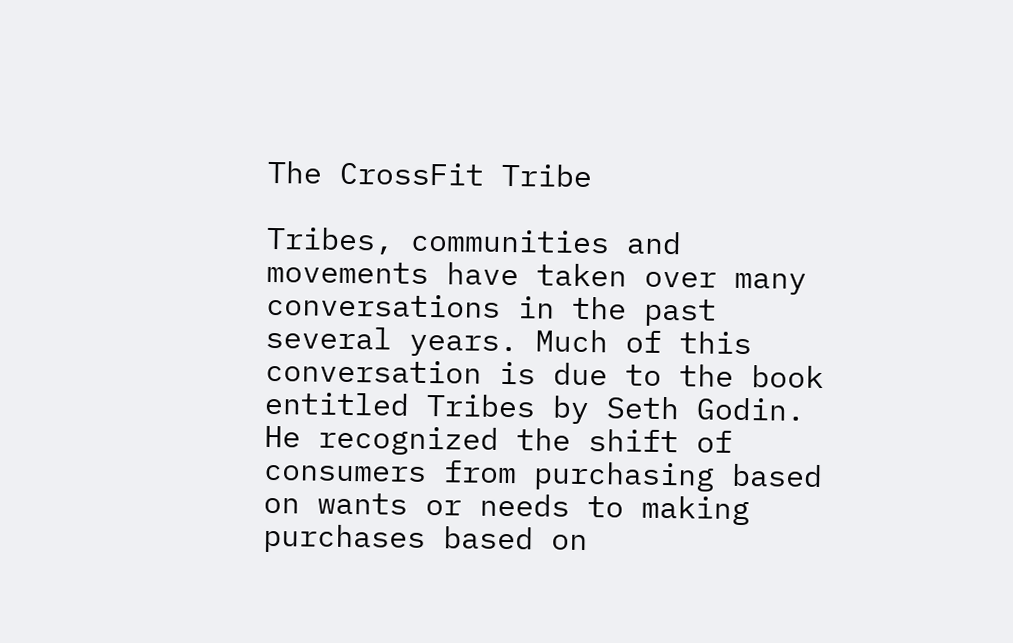The CrossFit Tribe

Tribes, communities and movements have taken over many conversations in the past several years. Much of this conversation is due to the book entitled Tribes by Seth Godin. He recognized the shift of consumers from purchasing based on wants or needs to making purchases based on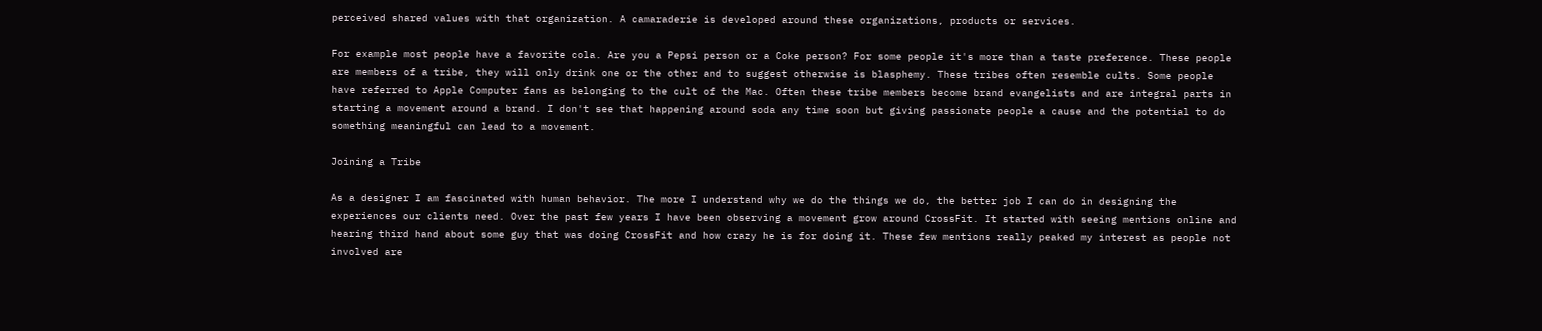perceived shared values with that organization. A camaraderie is developed around these organizations, products or services.

For example most people have a favorite cola. Are you a Pepsi person or a Coke person? For some people it's more than a taste preference. These people are members of a tribe, they will only drink one or the other and to suggest otherwise is blasphemy. These tribes often resemble cults. Some people have referred to Apple Computer fans as belonging to the cult of the Mac. Often these tribe members become brand evangelists and are integral parts in starting a movement around a brand. I don't see that happening around soda any time soon but giving passionate people a cause and the potential to do something meaningful can lead to a movement.

Joining a Tribe

As a designer I am fascinated with human behavior. The more I understand why we do the things we do, the better job I can do in designing the experiences our clients need. Over the past few years I have been observing a movement grow around CrossFit. It started with seeing mentions online and hearing third hand about some guy that was doing CrossFit and how crazy he is for doing it. These few mentions really peaked my interest as people not involved are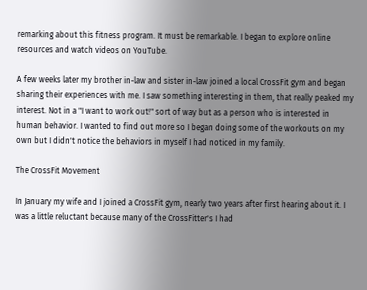remarking about this fitness program. It must be remarkable. I began to explore online resources and watch videos on YouTube.

A few weeks later my brother in-law and sister in-law joined a local CrossFit gym and began sharing their experiences with me. I saw something interesting in them, that really peaked my interest. Not in a "I want to work out!" sort of way but as a person who is interested in human behavior. I wanted to find out more so I began doing some of the workouts on my own but I didn't notice the behaviors in myself I had noticed in my family.

The CrossFit Movement

In January my wife and I joined a CrossFit gym, nearly two years after first hearing about it. I was a little reluctant because many of the CrossFitter's I had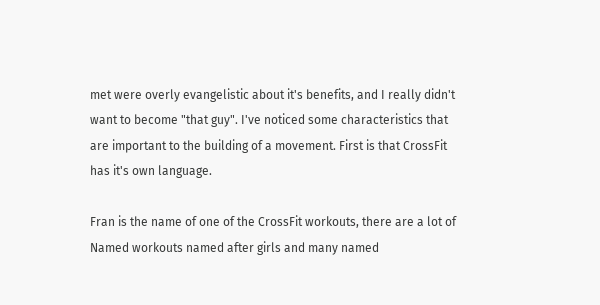met were overly evangelistic about it's benefits, and I really didn't want to become "that guy". I've noticed some characteristics that are important to the building of a movement. First is that CrossFit has it's own language.

Fran is the name of one of the CrossFit workouts, there are a lot of Named workouts named after girls and many named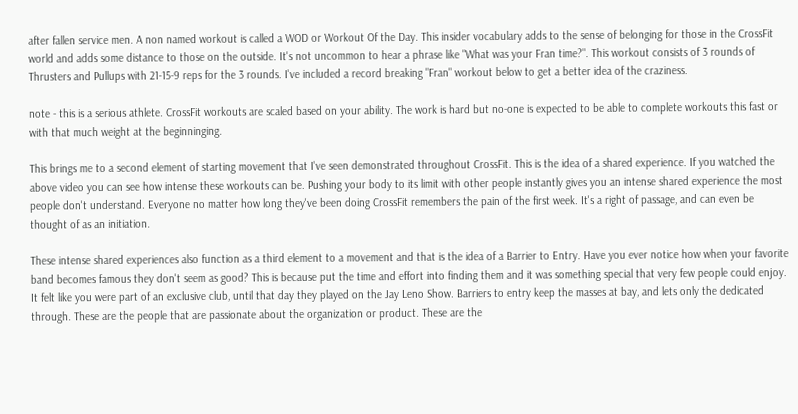after fallen service men. A non named workout is called a WOD or Workout Of the Day. This insider vocabulary adds to the sense of belonging for those in the CrossFit world and adds some distance to those on the outside. It's not uncommon to hear a phrase like "What was your Fran time?". This workout consists of 3 rounds of Thrusters and Pullups with 21-15-9 reps for the 3 rounds. I've included a record breaking "Fran" workout below to get a better idea of the craziness.

note - this is a serious athlete. CrossFit workouts are scaled based on your ability. The work is hard but no-one is expected to be able to complete workouts this fast or with that much weight at the beginninging.

This brings me to a second element of starting movement that I've seen demonstrated throughout CrossFit. This is the idea of a shared experience. If you watched the above video you can see how intense these workouts can be. Pushing your body to its limit with other people instantly gives you an intense shared experience the most people don't understand. Everyone no matter how long they've been doing CrossFit remembers the pain of the first week. It's a right of passage, and can even be thought of as an initiation.

These intense shared experiences also function as a third element to a movement and that is the idea of a Barrier to Entry. Have you ever notice how when your favorite band becomes famous they don't seem as good? This is because put the time and effort into finding them and it was something special that very few people could enjoy. It felt like you were part of an exclusive club, until that day they played on the Jay Leno Show. Barriers to entry keep the masses at bay, and lets only the dedicated through. These are the people that are passionate about the organization or product. These are the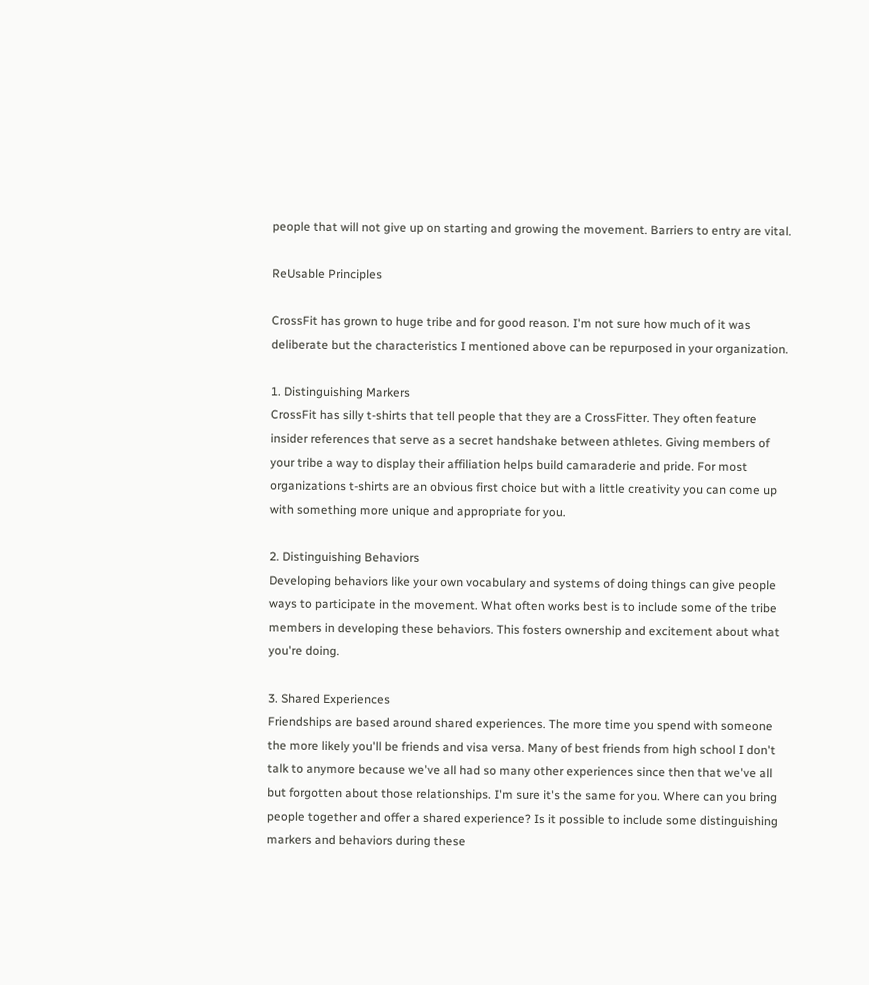people that will not give up on starting and growing the movement. Barriers to entry are vital.

ReUsable Principles

CrossFit has grown to huge tribe and for good reason. I'm not sure how much of it was deliberate but the characteristics I mentioned above can be repurposed in your organization.

1. Distinguishing Markers
CrossFit has silly t-shirts that tell people that they are a CrossFitter. They often feature insider references that serve as a secret handshake between athletes. Giving members of your tribe a way to display their affiliation helps build camaraderie and pride. For most organizations t-shirts are an obvious first choice but with a little creativity you can come up with something more unique and appropriate for you.

2. Distinguishing Behaviors
Developing behaviors like your own vocabulary and systems of doing things can give people ways to participate in the movement. What often works best is to include some of the tribe members in developing these behaviors. This fosters ownership and excitement about what you're doing.

3. Shared Experiences
Friendships are based around shared experiences. The more time you spend with someone the more likely you'll be friends and visa versa. Many of best friends from high school I don't talk to anymore because we've all had so many other experiences since then that we've all but forgotten about those relationships. I'm sure it's the same for you. Where can you bring people together and offer a shared experience? Is it possible to include some distinguishing markers and behaviors during these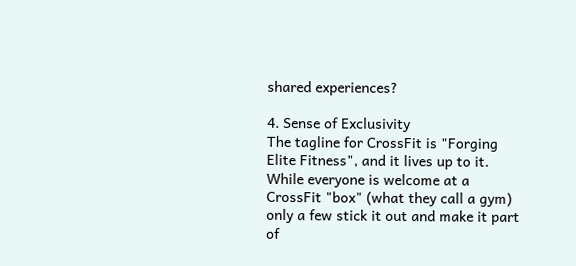shared experiences?

4. Sense of Exclusivity
The tagline for CrossFit is "Forging Elite Fitness", and it lives up to it. While everyone is welcome at a CrossFit "box" (what they call a gym) only a few stick it out and make it part of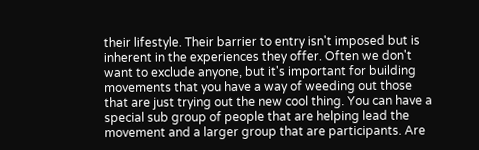their lifestyle. Their barrier to entry isn't imposed but is inherent in the experiences they offer. Often we don't want to exclude anyone, but it's important for building movements that you have a way of weeding out those that are just trying out the new cool thing. You can have a special sub group of people that are helping lead the movement and a larger group that are participants. Are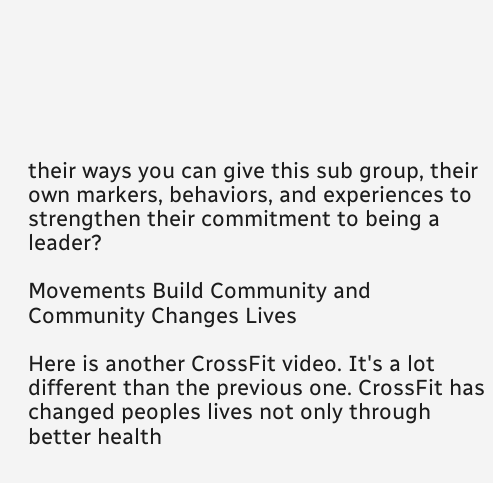their ways you can give this sub group, their own markers, behaviors, and experiences to strengthen their commitment to being a leader?

Movements Build Community and Community Changes Lives

Here is another CrossFit video. It's a lot different than the previous one. CrossFit has changed peoples lives not only through better health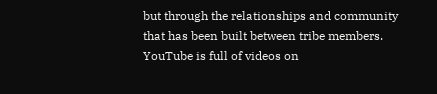but through the relationships and community that has been built between tribe members. YouTube is full of videos on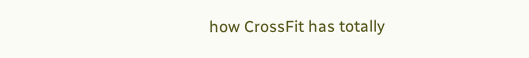how CrossFit has totally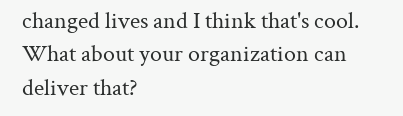changed lives and I think that's cool. What about your organization can deliver that?